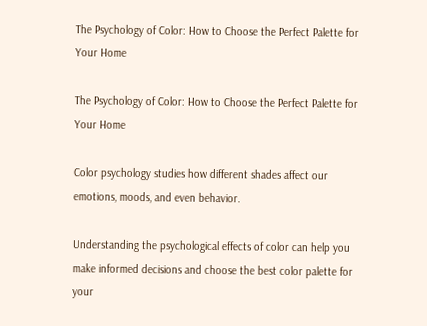The Psychology of Color: How to Choose the Perfect Palette for Your Home

The Psychology of Color: How to Choose the Perfect Palette for Your Home

Color psychology studies how different shades affect our emotions, moods, and even behavior.

Understanding the psychological effects of color can help you make informed decisions and choose the best color palette for your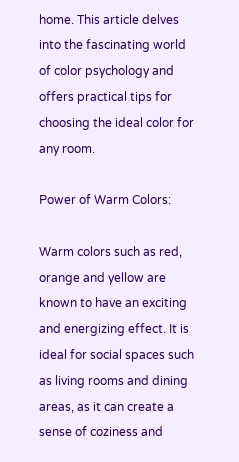home. This article delves into the fascinating world of color psychology and offers practical tips for choosing the ideal color for any room.

Power of Warm Colors:

Warm colors such as red, orange and yellow are known to have an exciting and energizing effect. It is ideal for social spaces such as living rooms and dining areas, as it can create a sense of coziness and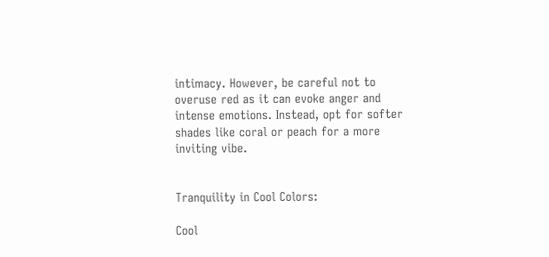intimacy. However, be careful not to overuse red as it can evoke anger and intense emotions. Instead, opt for softer shades like coral or peach for a more inviting vibe.


Tranquility in Cool Colors:

Cool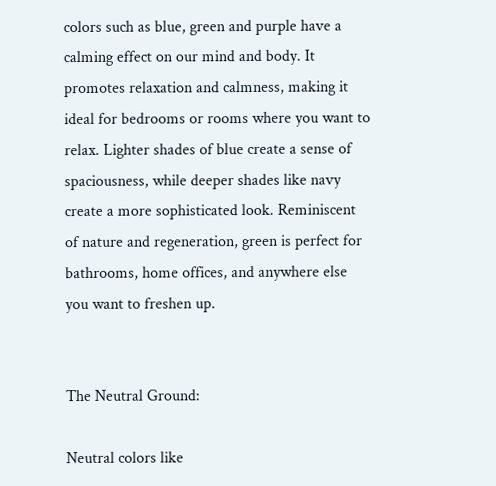colors such as blue, green and purple have a calming effect on our mind and body. It promotes relaxation and calmness, making it ideal for bedrooms or rooms where you want to relax. Lighter shades of blue create a sense of spaciousness, while deeper shades like navy create a more sophisticated look. Reminiscent of nature and regeneration, green is perfect for bathrooms, home offices, and anywhere else you want to freshen up.


The Neutral Ground:

Neutral colors like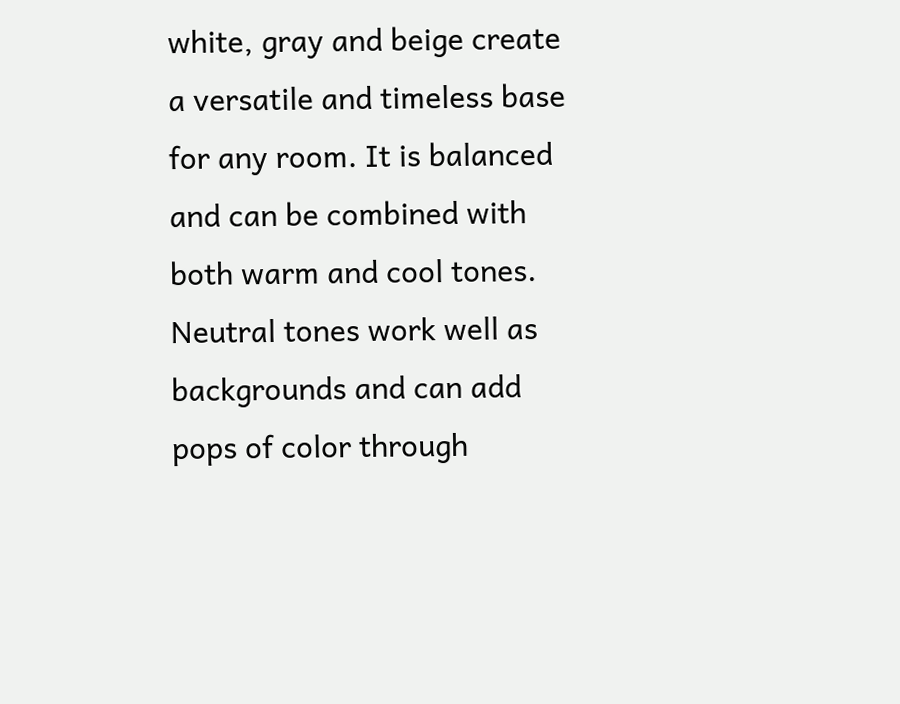white, gray and beige create a versatile and timeless base for any room. It is balanced and can be combined with both warm and cool tones. Neutral tones work well as backgrounds and can add pops of color through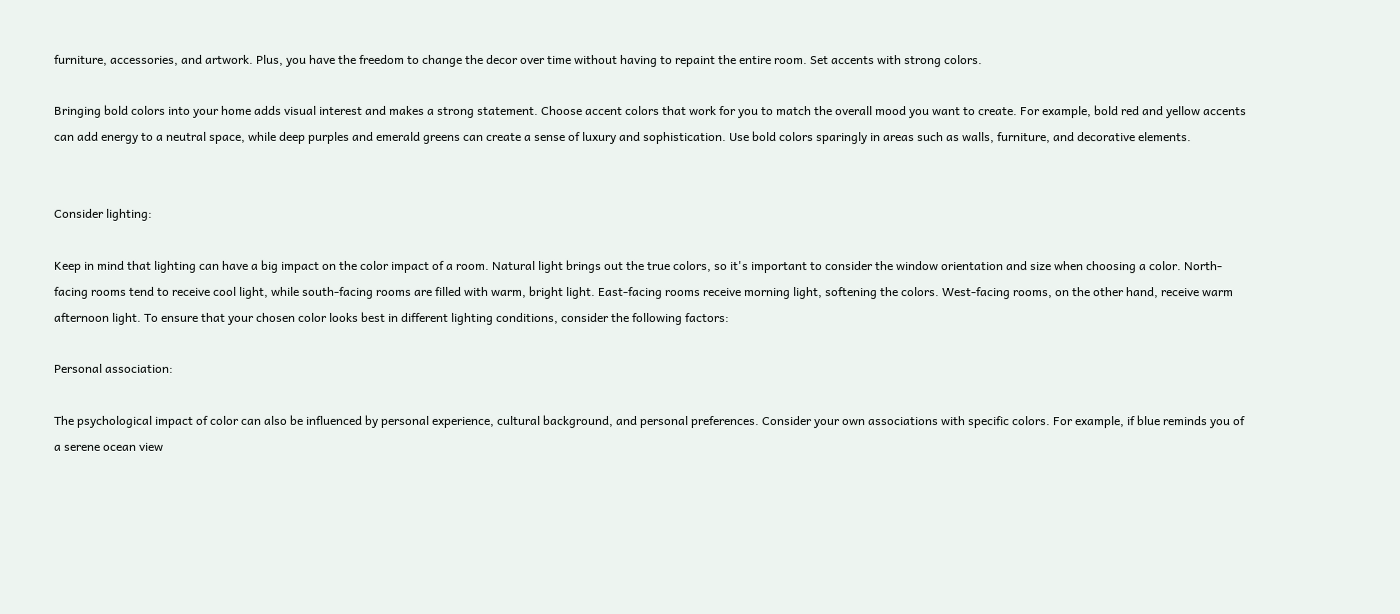furniture, accessories, and artwork. Plus, you have the freedom to change the decor over time without having to repaint the entire room. Set accents with strong colors.

Bringing bold colors into your home adds visual interest and makes a strong statement. Choose accent colors that work for you to match the overall mood you want to create. For example, bold red and yellow accents can add energy to a neutral space, while deep purples and emerald greens can create a sense of luxury and sophistication. Use bold colors sparingly in areas such as walls, furniture, and decorative elements.


Consider lighting:

Keep in mind that lighting can have a big impact on the color impact of a room. Natural light brings out the true colors, so it's important to consider the window orientation and size when choosing a color. North-facing rooms tend to receive cool light, while south-facing rooms are filled with warm, bright light. East-facing rooms receive morning light, softening the colors. West-facing rooms, on the other hand, receive warm afternoon light. To ensure that your chosen color looks best in different lighting conditions, consider the following factors:

Personal association:

The psychological impact of color can also be influenced by personal experience, cultural background, and personal preferences. Consider your own associations with specific colors. For example, if blue reminds you of a serene ocean view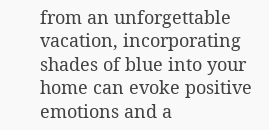from an unforgettable vacation, incorporating shades of blue into your home can evoke positive emotions and a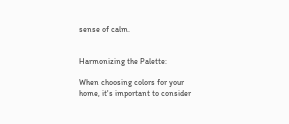sense of calm.


Harmonizing the Palette:

When choosing colors for your home, it's important to consider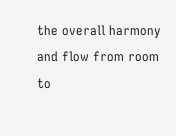the overall harmony and flow from room to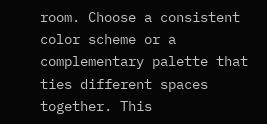room. Choose a consistent color scheme or a complementary palette that ties different spaces together. This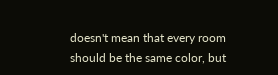doesn't mean that every room should be the same color, but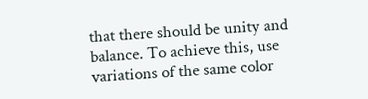that there should be unity and balance. To achieve this, use variations of the same color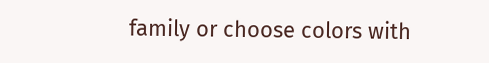family or choose colors with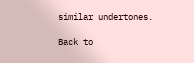similar undertones.

Back to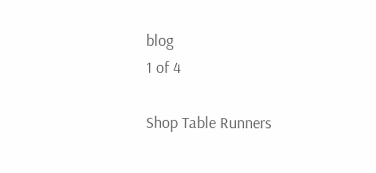blog
1 of 4

Shop Table Runners